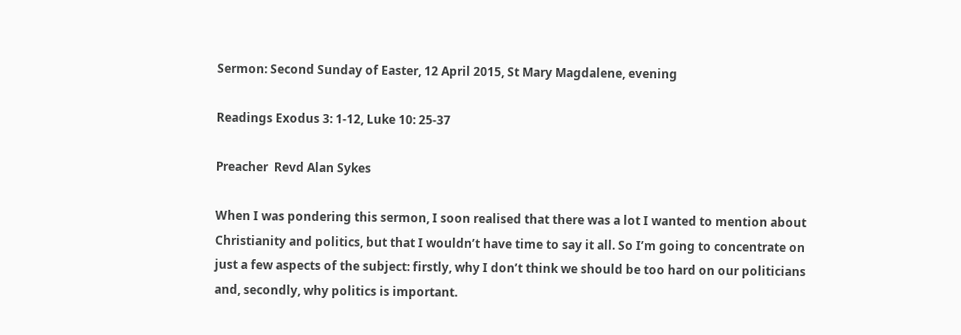Sermon: Second Sunday of Easter, 12 April 2015, St Mary Magdalene, evening

Readings Exodus 3: 1-12, Luke 10: 25-37

Preacher  Revd Alan Sykes

When I was pondering this sermon, I soon realised that there was a lot I wanted to mention about Christianity and politics, but that I wouldn’t have time to say it all. So I’m going to concentrate on just a few aspects of the subject: firstly, why I don’t think we should be too hard on our politicians and, secondly, why politics is important.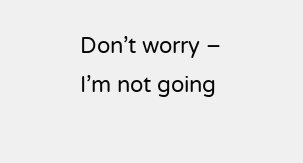Don’t worry – I’m not going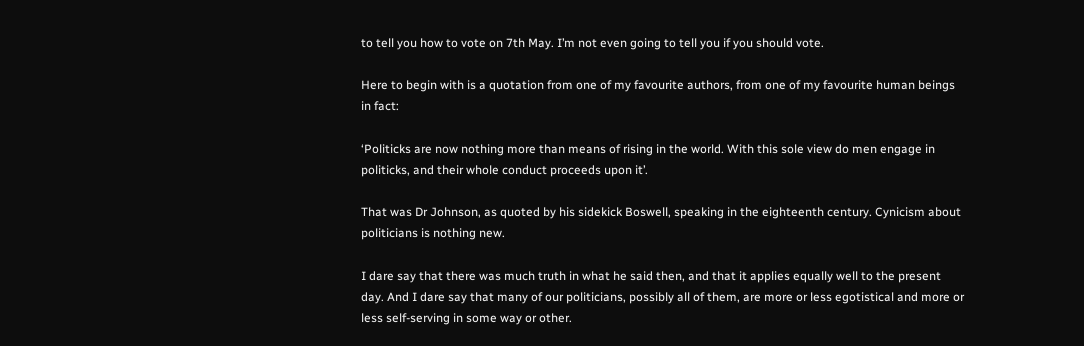to tell you how to vote on 7th May. I’m not even going to tell you if you should vote.

Here to begin with is a quotation from one of my favourite authors, from one of my favourite human beings in fact:

‘Politicks are now nothing more than means of rising in the world. With this sole view do men engage in politicks, and their whole conduct proceeds upon it’.

That was Dr Johnson, as quoted by his sidekick Boswell, speaking in the eighteenth century. Cynicism about politicians is nothing new.

I dare say that there was much truth in what he said then, and that it applies equally well to the present day. And I dare say that many of our politicians, possibly all of them, are more or less egotistical and more or less self-serving in some way or other.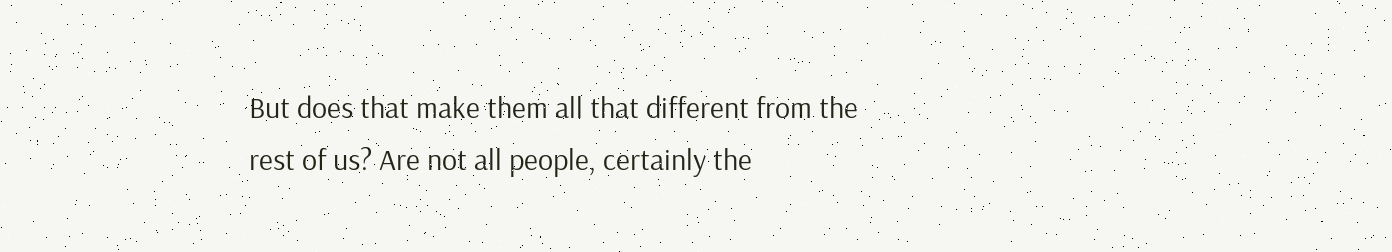But does that make them all that different from the rest of us? Are not all people, certainly the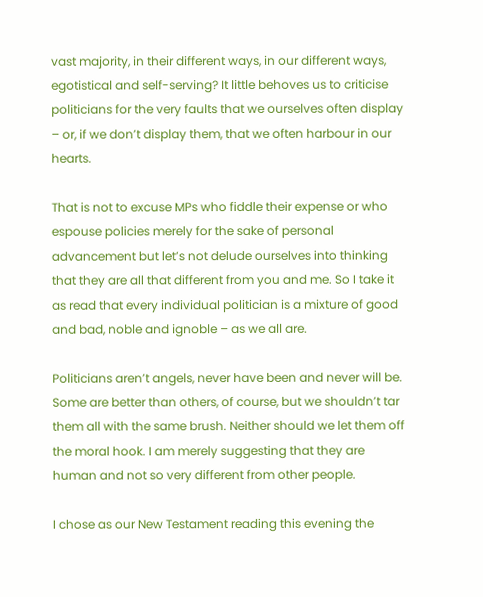vast majority, in their different ways, in our different ways, egotistical and self-serving? It little behoves us to criticise politicians for the very faults that we ourselves often display – or, if we don’t display them, that we often harbour in our hearts.

That is not to excuse MPs who fiddle their expense or who espouse policies merely for the sake of personal advancement but let’s not delude ourselves into thinking that they are all that different from you and me. So I take it as read that every individual politician is a mixture of good and bad, noble and ignoble – as we all are.

Politicians aren’t angels, never have been and never will be. Some are better than others, of course, but we shouldn’t tar them all with the same brush. Neither should we let them off the moral hook. I am merely suggesting that they are human and not so very different from other people.

I chose as our New Testament reading this evening the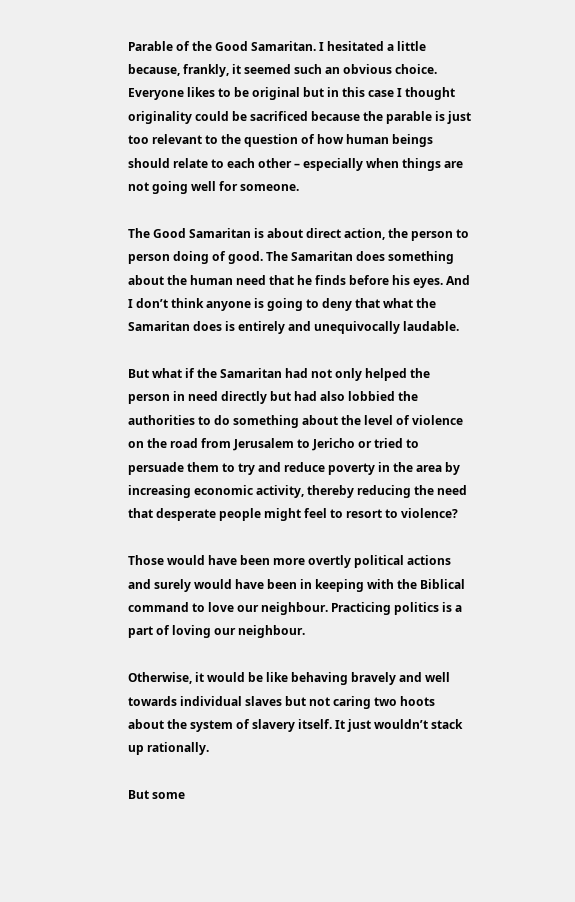Parable of the Good Samaritan. I hesitated a little because, frankly, it seemed such an obvious choice. Everyone likes to be original but in this case I thought originality could be sacrificed because the parable is just too relevant to the question of how human beings should relate to each other – especially when things are not going well for someone.

The Good Samaritan is about direct action, the person to person doing of good. The Samaritan does something about the human need that he finds before his eyes. And I don’t think anyone is going to deny that what the Samaritan does is entirely and unequivocally laudable.

But what if the Samaritan had not only helped the person in need directly but had also lobbied the authorities to do something about the level of violence on the road from Jerusalem to Jericho or tried to persuade them to try and reduce poverty in the area by increasing economic activity, thereby reducing the need that desperate people might feel to resort to violence?

Those would have been more overtly political actions and surely would have been in keeping with the Biblical command to love our neighbour. Practicing politics is a part of loving our neighbour.

Otherwise, it would be like behaving bravely and well towards individual slaves but not caring two hoots about the system of slavery itself. It just wouldn’t stack up rationally.

But some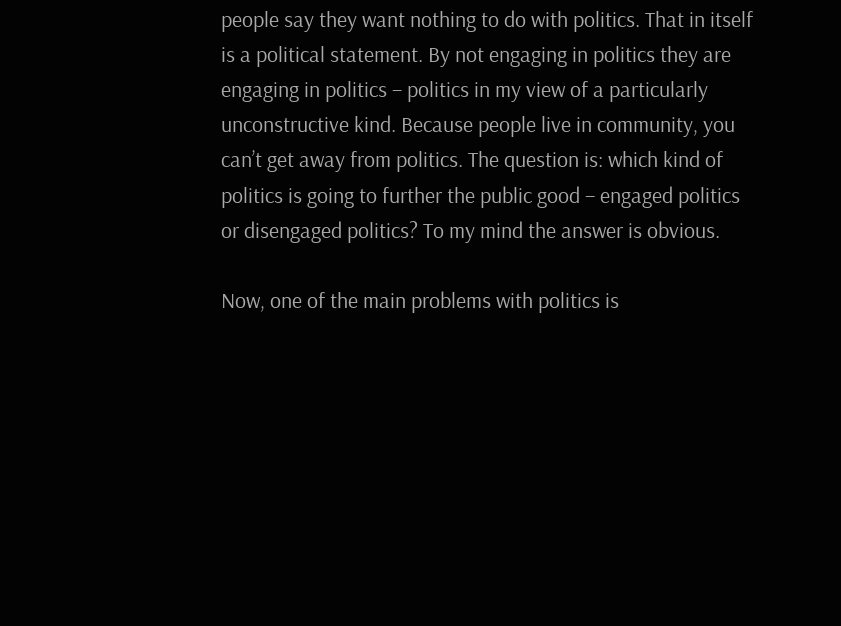people say they want nothing to do with politics. That in itself is a political statement. By not engaging in politics they are engaging in politics – politics in my view of a particularly unconstructive kind. Because people live in community, you can’t get away from politics. The question is: which kind of politics is going to further the public good – engaged politics or disengaged politics? To my mind the answer is obvious.

Now, one of the main problems with politics is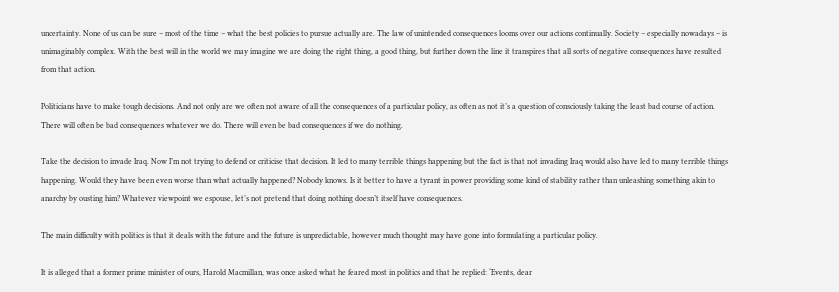uncertainty. None of us can be sure – most of the time – what the best policies to pursue actually are. The law of unintended consequences looms over our actions continually. Society – especially nowadays – is unimaginably complex. With the best will in the world we may imagine we are doing the right thing, a good thing, but further down the line it transpires that all sorts of negative consequences have resulted from that action.

Politicians have to make tough decisions. And not only are we often not aware of all the consequences of a particular policy, as often as not it’s a question of consciously taking the least bad course of action. There will often be bad consequences whatever we do. There will even be bad consequences if we do nothing.

Take the decision to invade Iraq. Now I’m not trying to defend or criticise that decision. It led to many terrible things happening but the fact is that not invading Iraq would also have led to many terrible things happening. Would they have been even worse than what actually happened? Nobody knows. Is it better to have a tyrant in power providing some kind of stability rather than unleashing something akin to anarchy by ousting him? Whatever viewpoint we espouse, let’s not pretend that doing nothing doesn’t itself have consequences.

The main difficulty with politics is that it deals with the future and the future is unpredictable, however much thought may have gone into formulating a particular policy.

It is alleged that a former prime minister of ours, Harold Macmillan, was once asked what he feared most in politics and that he replied: ‘Events, dear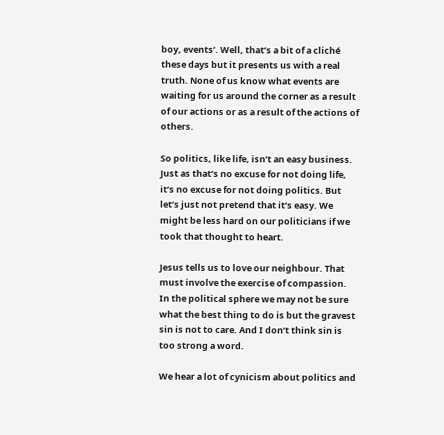boy, events’. Well, that’s a bit of a cliché these days but it presents us with a real truth. None of us know what events are waiting for us around the corner as a result of our actions or as a result of the actions of others.

So politics, like life, isn’t an easy business. Just as that’s no excuse for not doing life, it’s no excuse for not doing politics. But let’s just not pretend that it’s easy. We might be less hard on our politicians if we took that thought to heart.

Jesus tells us to love our neighbour. That must involve the exercise of compassion. In the political sphere we may not be sure what the best thing to do is but the gravest sin is not to care. And I don’t think sin is too strong a word.

We hear a lot of cynicism about politics and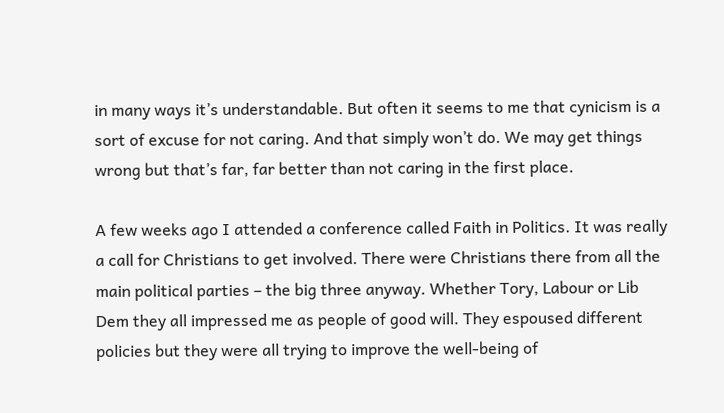in many ways it’s understandable. But often it seems to me that cynicism is a sort of excuse for not caring. And that simply won’t do. We may get things wrong but that’s far, far better than not caring in the first place.

A few weeks ago I attended a conference called Faith in Politics. It was really a call for Christians to get involved. There were Christians there from all the main political parties – the big three anyway. Whether Tory, Labour or Lib Dem they all impressed me as people of good will. They espoused different policies but they were all trying to improve the well-being of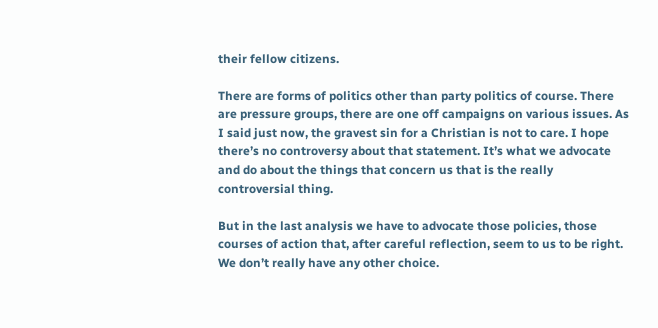their fellow citizens.

There are forms of politics other than party politics of course. There are pressure groups, there are one off campaigns on various issues. As I said just now, the gravest sin for a Christian is not to care. I hope there’s no controversy about that statement. It’s what we advocate and do about the things that concern us that is the really controversial thing.

But in the last analysis we have to advocate those policies, those courses of action that, after careful reflection, seem to us to be right. We don’t really have any other choice.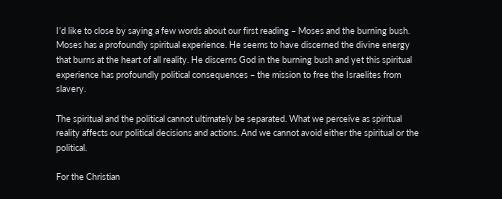I’d like to close by saying a few words about our first reading – Moses and the burning bush. Moses has a profoundly spiritual experience. He seems to have discerned the divine energy that burns at the heart of all reality. He discerns God in the burning bush and yet this spiritual experience has profoundly political consequences – the mission to free the Israelites from slavery.

The spiritual and the political cannot ultimately be separated. What we perceive as spiritual reality affects our political decisions and actions. And we cannot avoid either the spiritual or the political.

For the Christian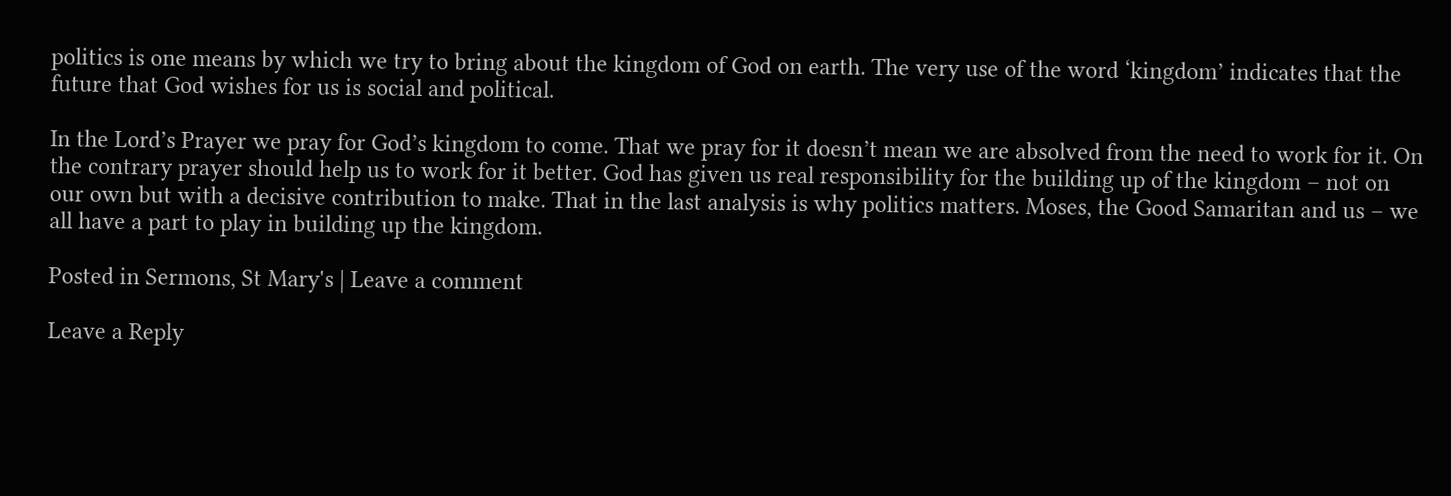politics is one means by which we try to bring about the kingdom of God on earth. The very use of the word ‘kingdom’ indicates that the future that God wishes for us is social and political.

In the Lord’s Prayer we pray for God’s kingdom to come. That we pray for it doesn’t mean we are absolved from the need to work for it. On the contrary prayer should help us to work for it better. God has given us real responsibility for the building up of the kingdom – not on our own but with a decisive contribution to make. That in the last analysis is why politics matters. Moses, the Good Samaritan and us – we all have a part to play in building up the kingdom.

Posted in Sermons, St Mary's | Leave a comment

Leave a Reply